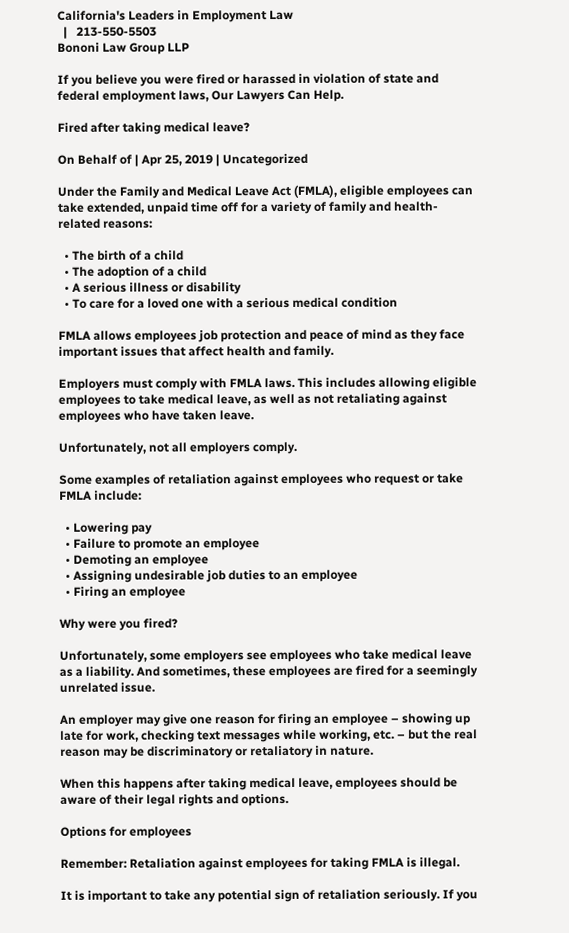California's Leaders in Employment Law
  |   213-550-5503
Bononi Law Group LLP

If you believe you were fired or harassed in violation of state and federal employment laws, Our Lawyers Can Help.

Fired after taking medical leave?

On Behalf of | Apr 25, 2019 | Uncategorized

Under the Family and Medical Leave Act (FMLA), eligible employees can take extended, unpaid time off for a variety of family and health-related reasons:

  • The birth of a child
  • The adoption of a child
  • A serious illness or disability
  • To care for a loved one with a serious medical condition

FMLA allows employees job protection and peace of mind as they face important issues that affect health and family.

Employers must comply with FMLA laws. This includes allowing eligible employees to take medical leave, as well as not retaliating against employees who have taken leave.

Unfortunately, not all employers comply.

Some examples of retaliation against employees who request or take FMLA include:

  • Lowering pay
  • Failure to promote an employee
  • Demoting an employee
  • Assigning undesirable job duties to an employee
  • Firing an employee

Why were you fired?

Unfortunately, some employers see employees who take medical leave as a liability. And sometimes, these employees are fired for a seemingly unrelated issue.

An employer may give one reason for firing an employee – showing up late for work, checking text messages while working, etc. – but the real reason may be discriminatory or retaliatory in nature.

When this happens after taking medical leave, employees should be aware of their legal rights and options.

Options for employees

Remember: Retaliation against employees for taking FMLA is illegal.

It is important to take any potential sign of retaliation seriously. If you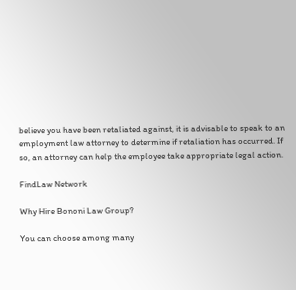believe you have been retaliated against, it is advisable to speak to an employment law attorney to determine if retaliation has occurred. If so, an attorney can help the employee take appropriate legal action.

FindLaw Network

Why Hire Bononi Law Group?

You can choose among many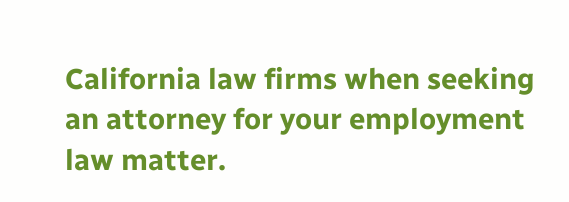California law firms when seeking an attorney for your employment law matter.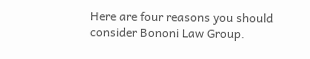Here are four reasons you should consider Bononi Law Group.